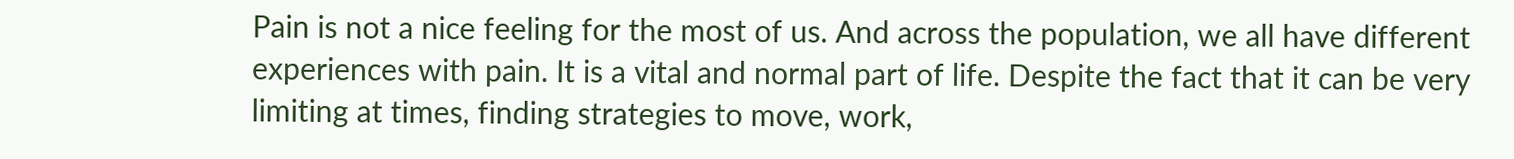Pain is not a nice feeling for the most of us. And across the population, we all have different experiences with pain. It is a vital and normal part of life. Despite the fact that it can be very limiting at times, finding strategies to move, work,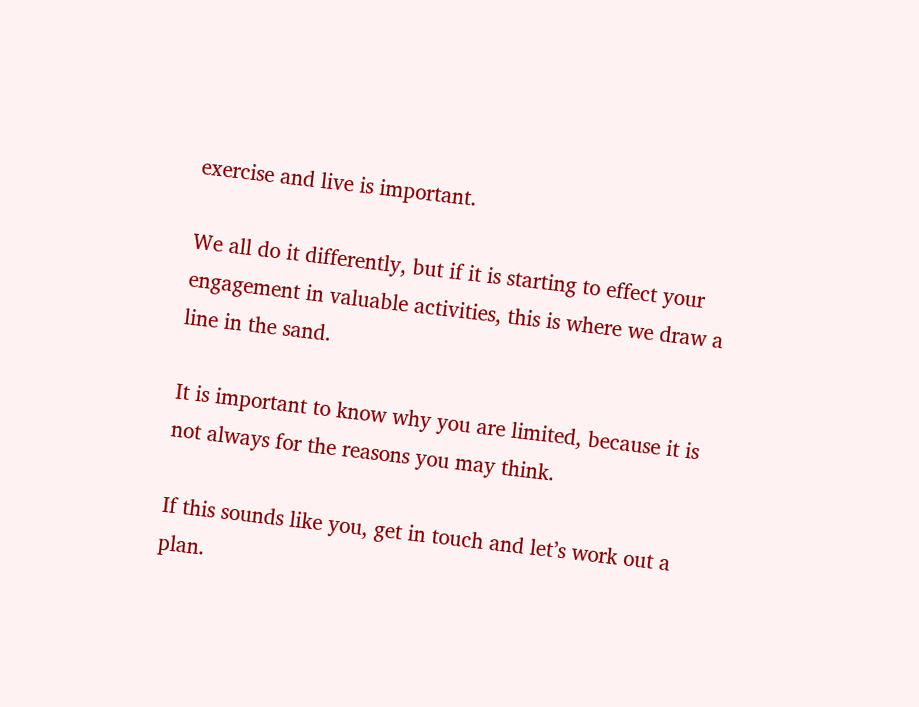exercise and live is important.

We all do it differently, but if it is starting to effect your engagement in valuable activities, this is where we draw a line in the sand.

It is important to know why you are limited, because it is not always for the reasons you may think.

If this sounds like you, get in touch and let’s work out a plan.